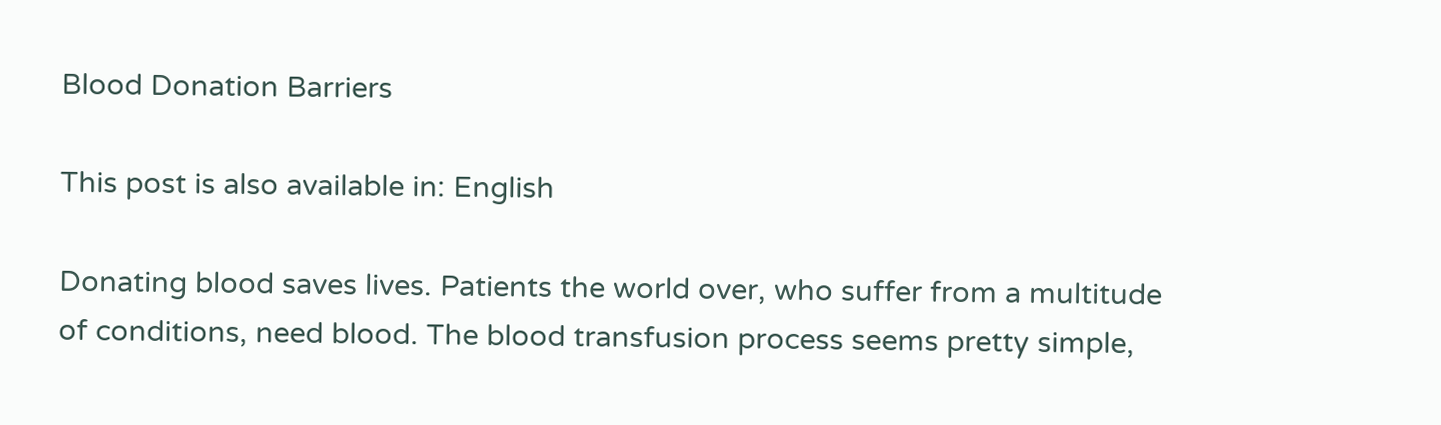Blood Donation Barriers

This post is also available in: English

Donating blood saves lives. Patients the world over, who suffer from a multitude of conditions, need blood. The blood transfusion process seems pretty simple,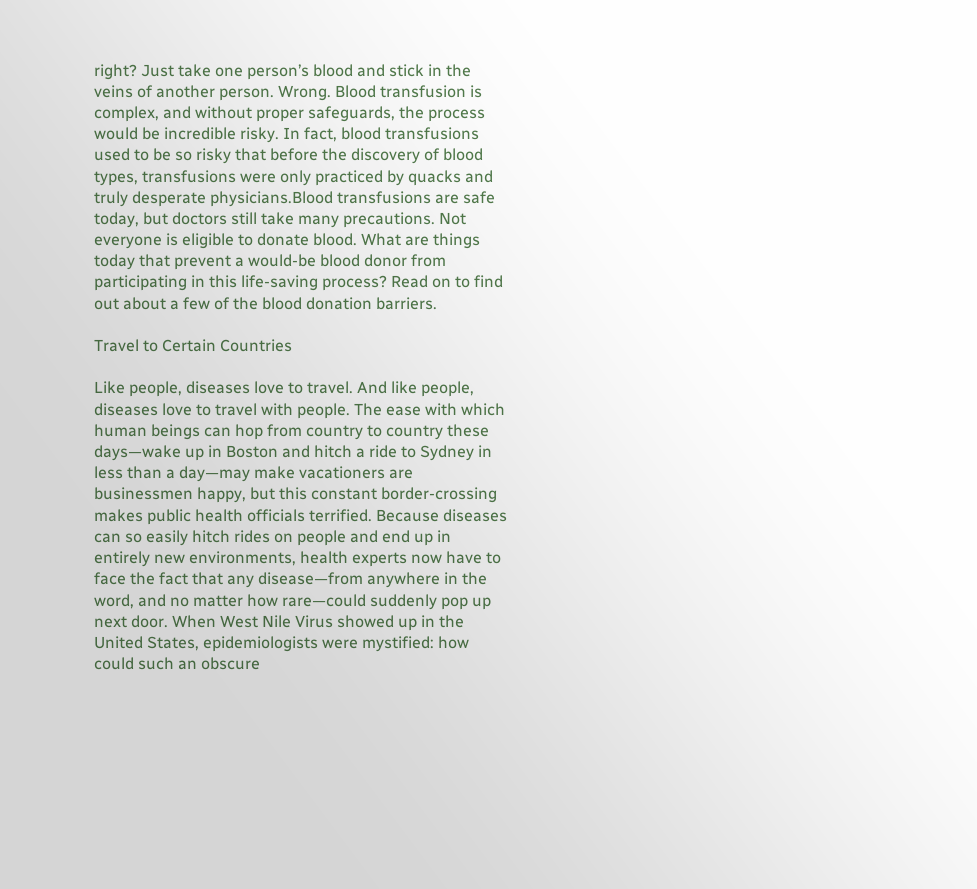right? Just take one person’s blood and stick in the veins of another person. Wrong. Blood transfusion is complex, and without proper safeguards, the process would be incredible risky. In fact, blood transfusions used to be so risky that before the discovery of blood types, transfusions were only practiced by quacks and truly desperate physicians.Blood transfusions are safe today, but doctors still take many precautions. Not everyone is eligible to donate blood. What are things today that prevent a would-be blood donor from participating in this life-saving process? Read on to find out about a few of the blood donation barriers.

Travel to Certain Countries

Like people, diseases love to travel. And like people, diseases love to travel with people. The ease with which human beings can hop from country to country these days—wake up in Boston and hitch a ride to Sydney in less than a day—may make vacationers are businessmen happy, but this constant border-crossing makes public health officials terrified. Because diseases can so easily hitch rides on people and end up in entirely new environments, health experts now have to face the fact that any disease—from anywhere in the word, and no matter how rare—could suddenly pop up next door. When West Nile Virus showed up in the United States, epidemiologists were mystified: how could such an obscure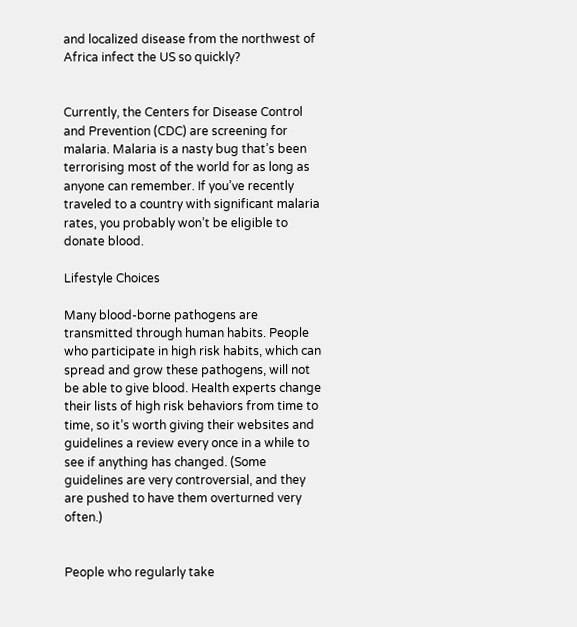and localized disease from the northwest of Africa infect the US so quickly?


Currently, the Centers for Disease Control and Prevention (CDC) are screening for malaria. Malaria is a nasty bug that’s been terrorising most of the world for as long as anyone can remember. If you’ve recently traveled to a country with significant malaria rates, you probably won’t be eligible to donate blood.

Lifestyle Choices

Many blood-borne pathogens are transmitted through human habits. People who participate in high risk habits, which can spread and grow these pathogens, will not be able to give blood. Health experts change their lists of high risk behaviors from time to time, so it’s worth giving their websites and guidelines a review every once in a while to see if anything has changed. (Some guidelines are very controversial, and they are pushed to have them overturned very often.)


People who regularly take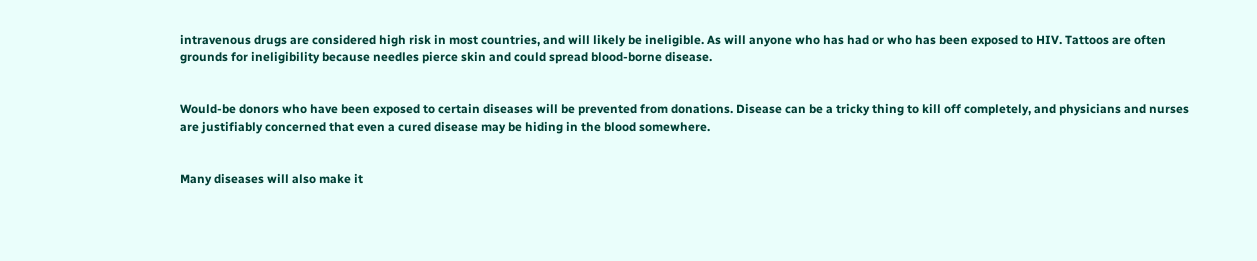intravenous drugs are considered high risk in most countries, and will likely be ineligible. As will anyone who has had or who has been exposed to HIV. Tattoos are often grounds for ineligibility because needles pierce skin and could spread blood-borne disease.


Would-be donors who have been exposed to certain diseases will be prevented from donations. Disease can be a tricky thing to kill off completely, and physicians and nurses are justifiably concerned that even a cured disease may be hiding in the blood somewhere.


Many diseases will also make it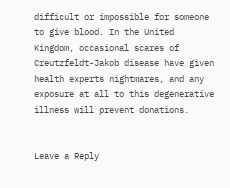difficult or impossible for someone to give blood. In the United Kingdom, occasional scares of Creutzfeldt-Jakob disease have given health experts nightmares, and any exposure at all to this degenerative illness will prevent donations.


Leave a Reply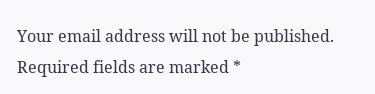Your email address will not be published. Required fields are marked *